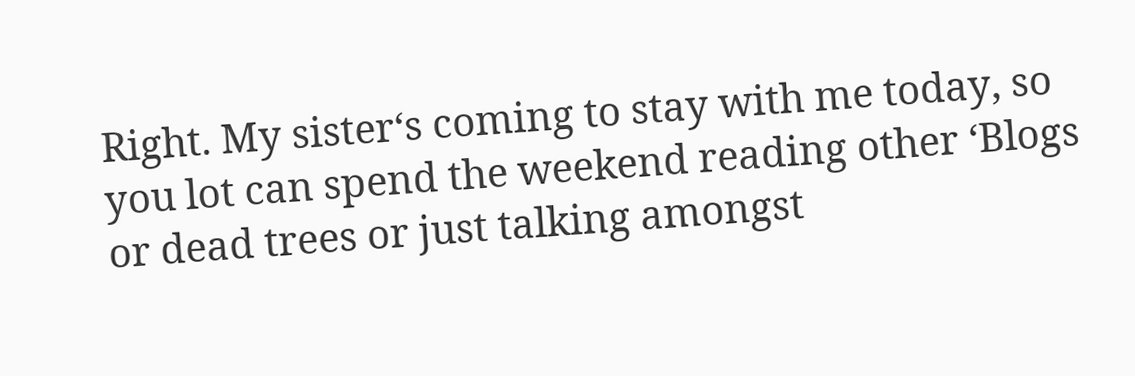Right. My sister‘s coming to stay with me today, so you lot can spend the weekend reading other ‘Blogs or dead trees or just talking amongst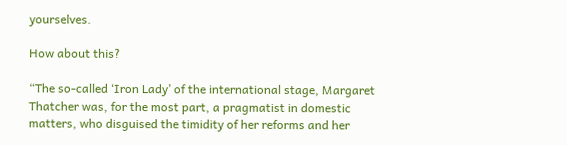yourselves.

How about this?

“The so-called ‘Iron Lady’ of the international stage, Margaret Thatcher was, for the most part, a pragmatist in domestic matters, who disguised the timidity of her reforms and her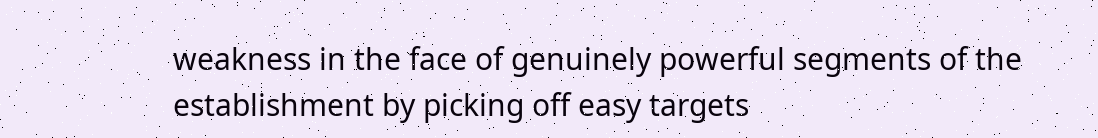weakness in the face of genuinely powerful segments of the establishment by picking off easy targets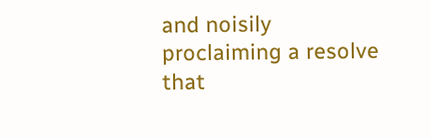and noisily proclaiming a resolve that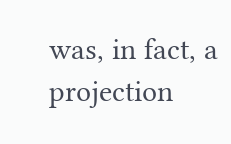was, in fact, a projection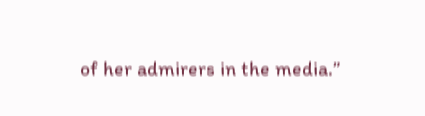of her admirers in the media.”